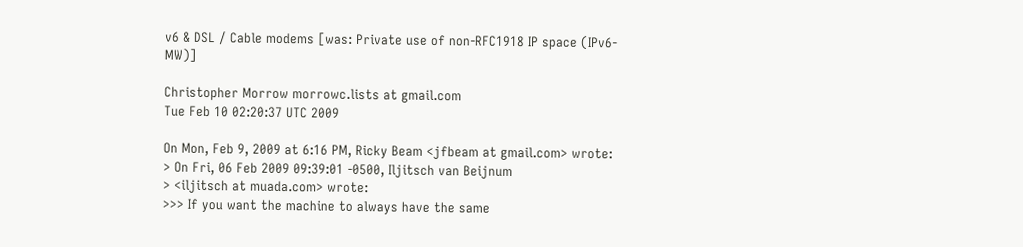v6 & DSL / Cable modems [was: Private use of non-RFC1918 IP space (IPv6-MW)]

Christopher Morrow morrowc.lists at gmail.com
Tue Feb 10 02:20:37 UTC 2009

On Mon, Feb 9, 2009 at 6:16 PM, Ricky Beam <jfbeam at gmail.com> wrote:
> On Fri, 06 Feb 2009 09:39:01 -0500, Iljitsch van Beijnum
> <iljitsch at muada.com> wrote:
>>> If you want the machine to always have the same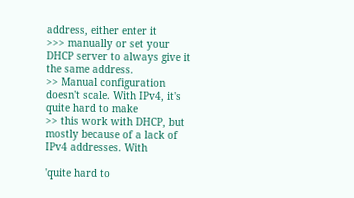address, either enter it
>>> manually or set your DHCP server to always give it the same address.
>> Manual configuration doesn't scale. With IPv4, it's quite hard to make
>> this work with DHCP, but mostly because of a lack of IPv4 addresses. With

'quite hard to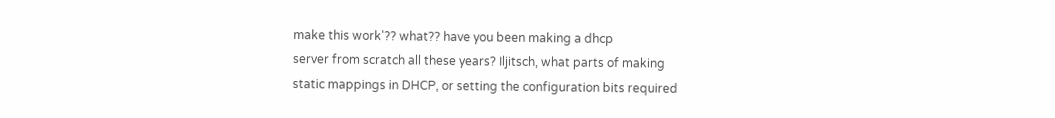make this work'?? what?? have you been making a dhcp
server from scratch all these years? Iljitsch, what parts of making
static mappings in DHCP, or setting the configuration bits required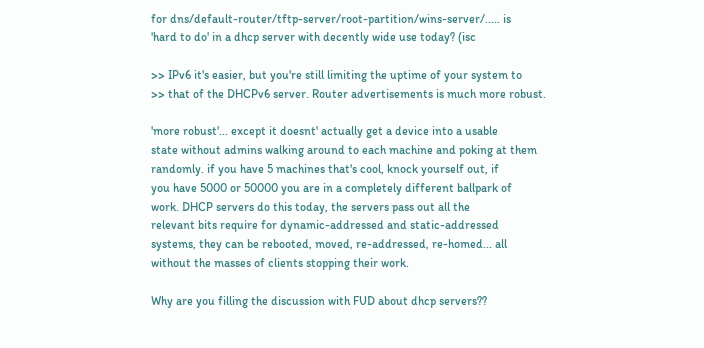for dns/default-router/tftp-server/root-partition/wins-server/..... is
'hard to do' in a dhcp server with decently wide use today? (isc

>> IPv6 it's easier, but you're still limiting the uptime of your system to
>> that of the DHCPv6 server. Router advertisements is much more robust.

'more robust'... except it doesnt' actually get a device into a usable
state without admins walking around to each machine and poking at them
randomly. if you have 5 machines that's cool, knock yourself out, if
you have 5000 or 50000 you are in a completely different ballpark of
work. DHCP servers do this today, the servers pass out all the
relevant bits require for dynamic-addressed and static-addressed
systems, they can be rebooted, moved, re-addressed, re-homed... all
without the masses of clients stopping their work.

Why are you filling the discussion with FUD about dhcp servers??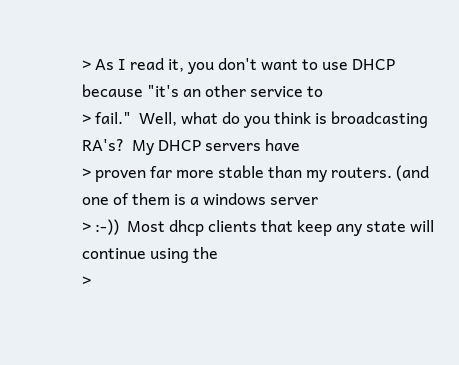> As I read it, you don't want to use DHCP because "it's an other service to
> fail."  Well, what do you think is broadcasting RA's?  My DHCP servers have
> proven far more stable than my routers. (and one of them is a windows server
> :-))  Most dhcp clients that keep any state will continue using the
>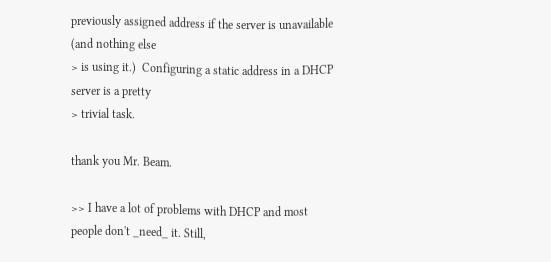previously assigned address if the server is unavailable (and nothing else
> is using it.)  Configuring a static address in a DHCP server is a pretty
> trivial task.

thank you Mr. Beam.

>> I have a lot of problems with DHCP and most people don't _need_ it. Still,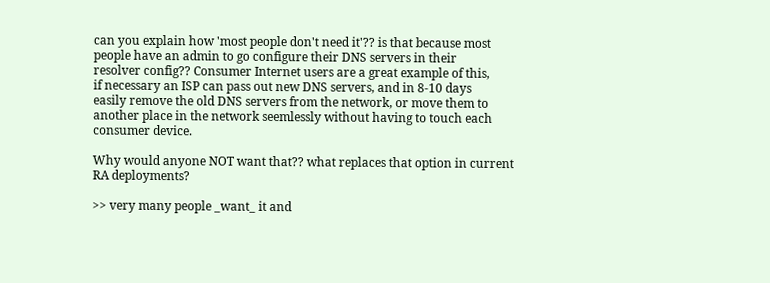can you explain how 'most people don't need it'?? is that because most
people have an admin to go configure their DNS servers in their
resolver config?? Consumer Internet users are a great example of this,
if necessary an ISP can pass out new DNS servers, and in 8-10 days
easily remove the old DNS servers from the network, or move them to
another place in the network seemlessly without having to touch each
consumer device.

Why would anyone NOT want that?? what replaces that option in current
RA deployments?

>> very many people _want_ it and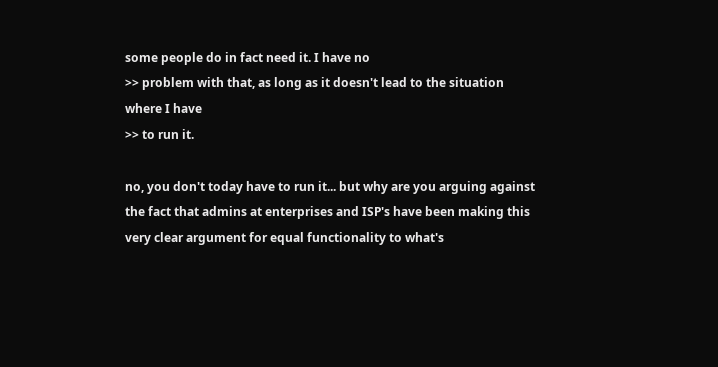some people do in fact need it. I have no
>> problem with that, as long as it doesn't lead to the situation where I have
>> to run it.

no, you don't today have to run it... but why are you arguing against
the fact that admins at enterprises and ISP's have been making this
very clear argument for equal functionality to what's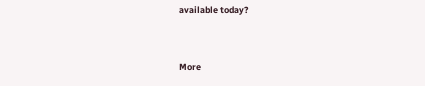available today?


More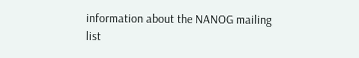information about the NANOG mailing list